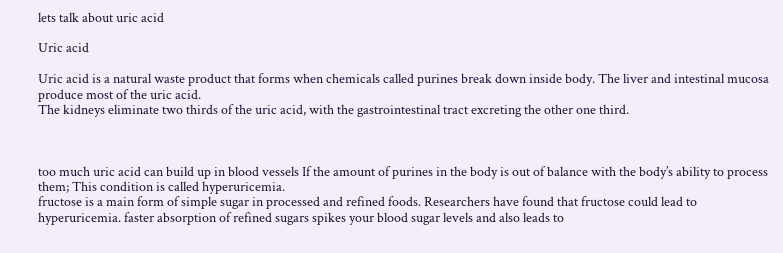lets talk about uric acid

Uric acid

Uric acid is a natural waste product that forms when chemicals called purines break down inside body. The liver and intestinal mucosa produce most of the uric acid.
The kidneys eliminate two thirds of the uric acid, with the gastrointestinal tract excreting the other one third.



too much uric acid can build up in blood vessels If the amount of purines in the body is out of balance with the body’s ability to process them; This condition is called hyperuricemia.
fructose is a main form of simple sugar in processed and refined foods. Researchers have found that fructose could lead to hyperuricemia. faster absorption of refined sugars spikes your blood sugar levels and also leads to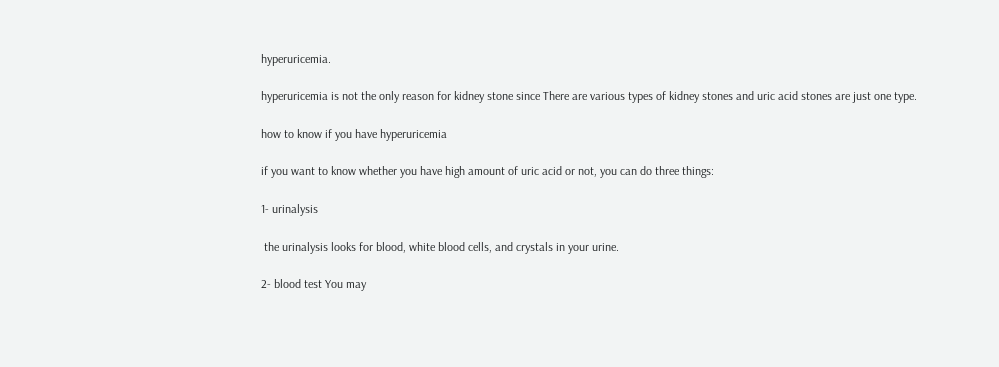hyperuricemia.

hyperuricemia is not the only reason for kidney stone since There are various types of kidney stones and uric acid stones are just one type.

how to know if you have hyperuricemia

if you want to know whether you have high amount of uric acid or not, you can do three things:

1- urinalysis

 the urinalysis looks for blood, white blood cells, and crystals in your urine.

2- blood test You may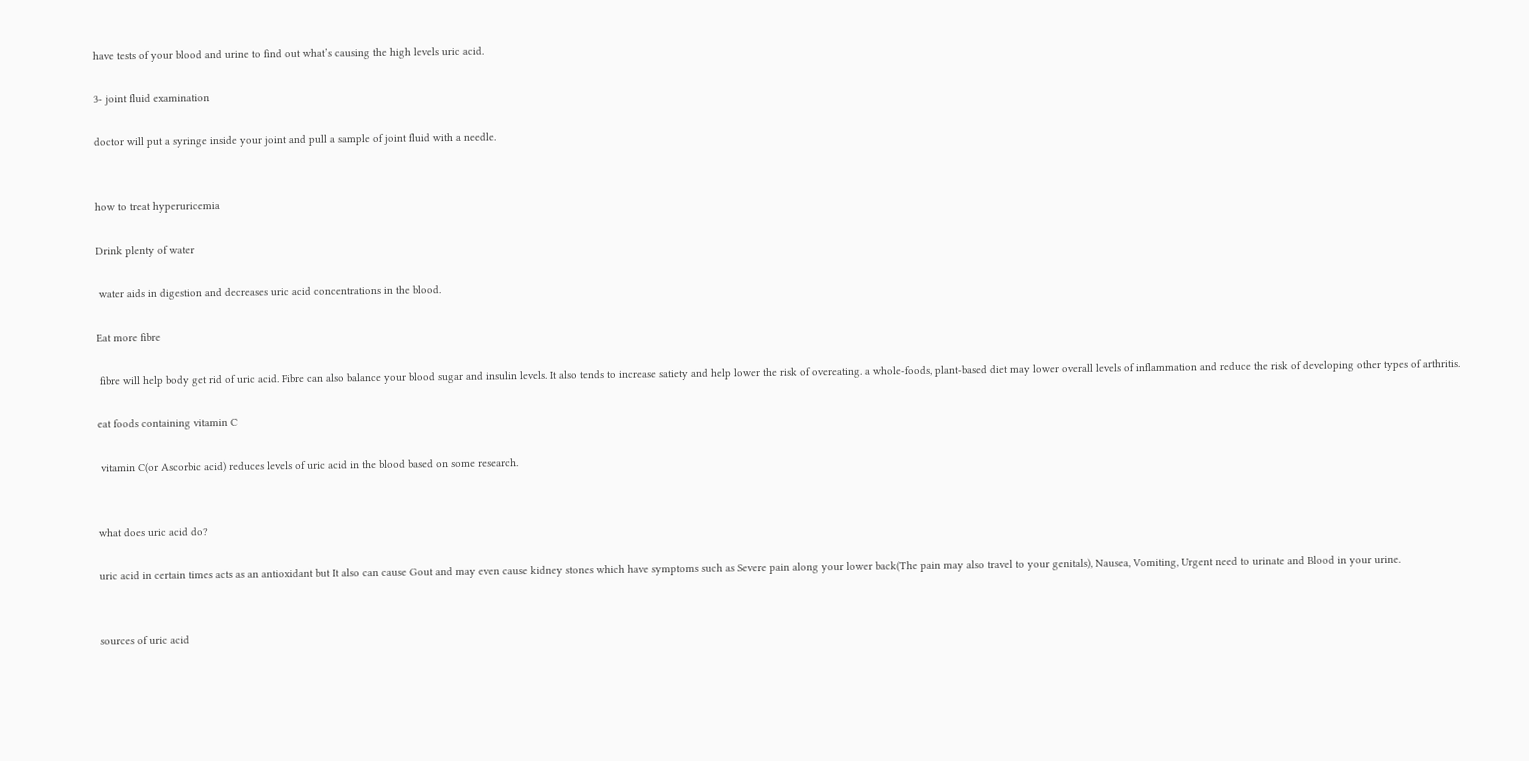have tests of your blood and urine to find out what’s causing the high levels uric acid.

3- joint fluid examination

doctor will put a syringe inside your joint and pull a sample of joint fluid with a needle.


how to treat hyperuricemia

Drink plenty of water

 water aids in digestion and decreases uric acid concentrations in the blood.

Eat more fibre

 fibre will help body get rid of uric acid. Fibre can also balance your blood sugar and insulin levels. It also tends to increase satiety and help lower the risk of overeating. a whole-foods, plant-based diet may lower overall levels of inflammation and reduce the risk of developing other types of arthritis.

eat foods containing vitamin C

 vitamin C(or Ascorbic acid) reduces levels of uric acid in the blood based on some research.


what does uric acid do?

uric acid in certain times acts as an antioxidant but It also can cause Gout and may even cause kidney stones which have symptoms such as Severe pain along your lower back(The pain may also travel to your genitals), Nausea, Vomiting, Urgent need to urinate and Blood in your urine.


sources of uric acid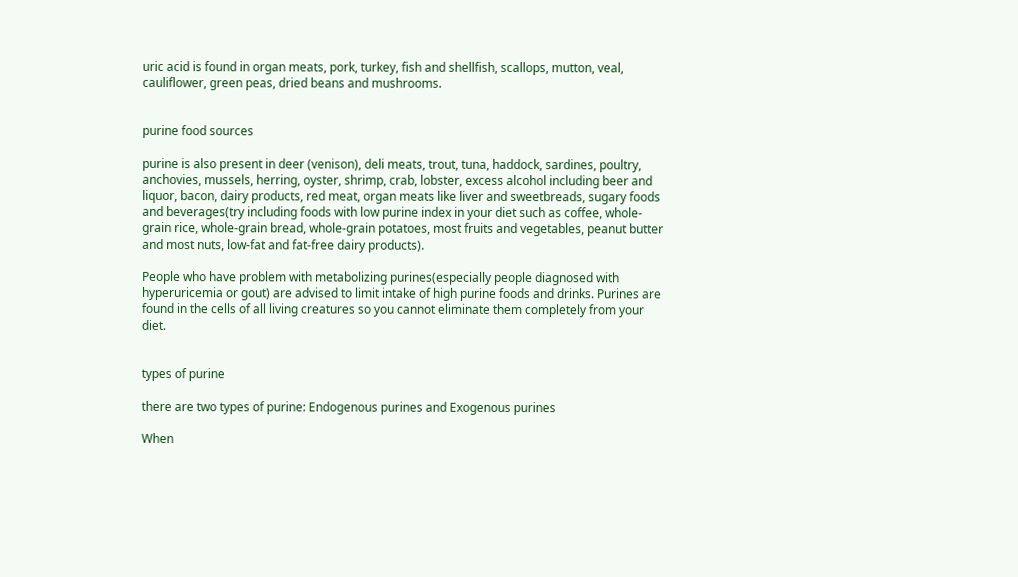uric acid is found in organ meats, pork, turkey, fish and shellfish, scallops, mutton, veal, cauliflower, green peas, dried beans and mushrooms.


purine food sources

purine is also present in deer (venison), deli meats, trout, tuna, haddock, sardines, poultry, anchovies, mussels, herring, oyster, shrimp, crab, lobster, excess alcohol including beer and liquor, bacon, dairy products, red meat, organ meats like liver and sweetbreads, sugary foods and beverages(try including foods with low purine index in your diet such as coffee, whole-grain rice, whole-grain bread, whole-grain potatoes, most fruits and vegetables, peanut butter and most nuts, low-fat and fat-free dairy products).

People who have problem with metabolizing purines(especially people diagnosed with hyperuricemia or gout) are advised to limit intake of high purine foods and drinks. Purines are found in the cells of all living creatures so you cannot eliminate them completely from your diet.


types of purine

there are two types of purine: Endogenous purines and Exogenous purines

When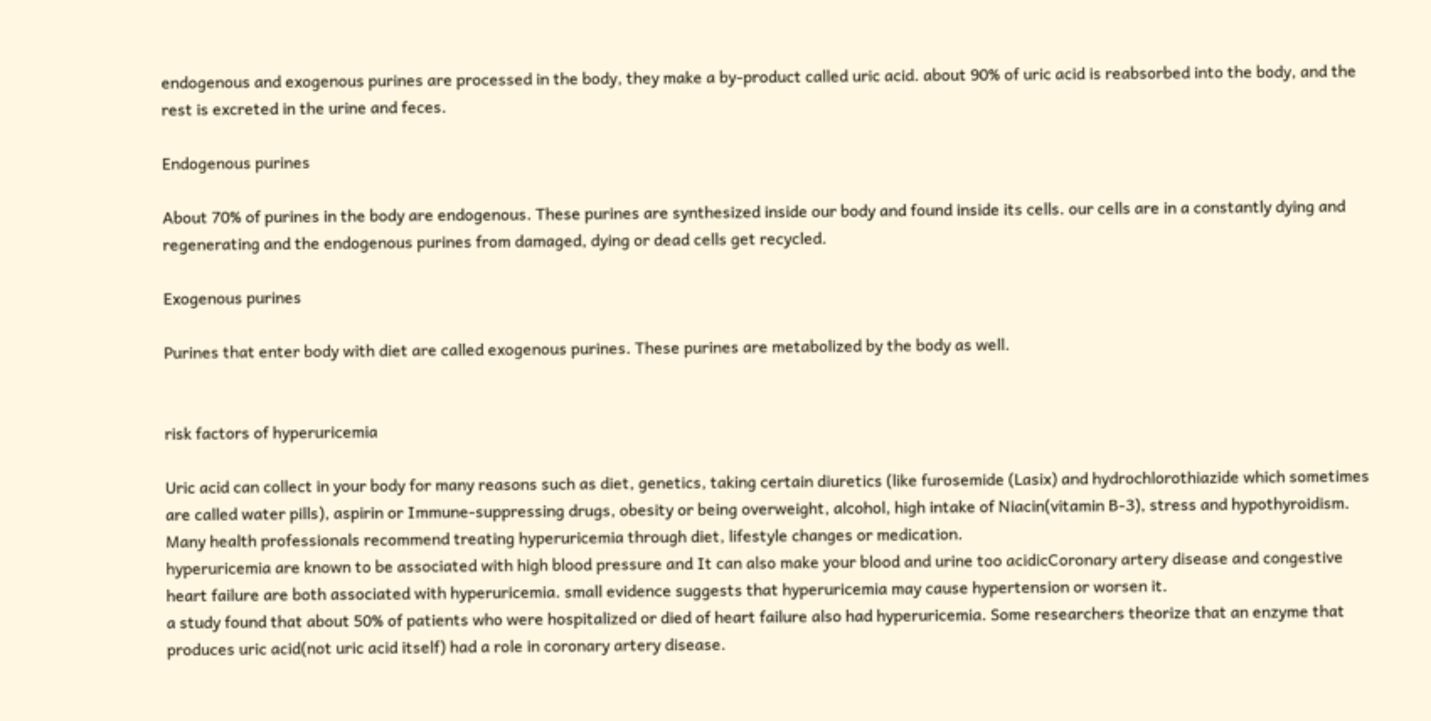endogenous and exogenous purines are processed in the body, they make a by-product called uric acid. about 90% of uric acid is reabsorbed into the body, and the rest is excreted in the urine and feces.

Endogenous purines

About 70% of purines in the body are endogenous. These purines are synthesized inside our body and found inside its cells. our cells are in a constantly dying and regenerating and the endogenous purines from damaged, dying or dead cells get recycled.

Exogenous purines

Purines that enter body with diet are called exogenous purines. These purines are metabolized by the body as well.


risk factors of hyperuricemia

Uric acid can collect in your body for many reasons such as diet, genetics, taking certain diuretics (like furosemide (Lasix) and hydrochlorothiazide which sometimes are called water pills), aspirin or Immune-suppressing drugs, obesity or being overweight, alcohol, high intake of Niacin(vitamin B-3), stress and hypothyroidism.
Many health professionals recommend treating hyperuricemia through diet, lifestyle changes or medication.
hyperuricemia are known to be associated with high blood pressure and It can also make your blood and urine too acidicCoronary artery disease and congestive heart failure are both associated with hyperuricemia. small evidence suggests that hyperuricemia may cause hypertension or worsen it.
a study found that about 50% of patients who were hospitalized or died of heart failure also had hyperuricemia. Some researchers theorize that an enzyme that produces uric acid(not uric acid itself) had a role in coronary artery disease.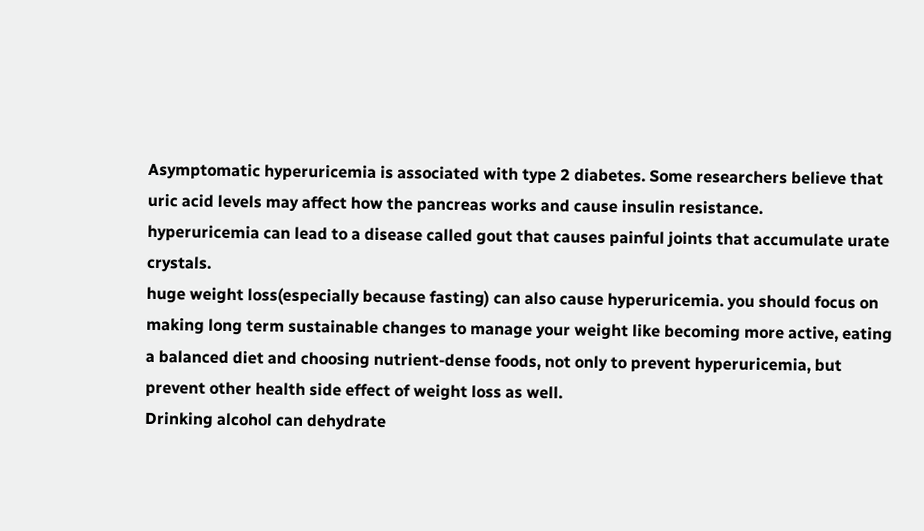Asymptomatic hyperuricemia is associated with type 2 diabetes. Some researchers believe that uric acid levels may affect how the pancreas works and cause insulin resistance.
hyperuricemia can lead to a disease called gout that causes painful joints that accumulate urate crystals.
huge weight loss(especially because fasting) can also cause hyperuricemia. you should focus on making long term sustainable changes to manage your weight like becoming more active, eating a balanced diet and choosing nutrient-dense foods, not only to prevent hyperuricemia, but prevent other health side effect of weight loss as well.
Drinking alcohol can dehydrate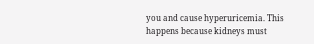you and cause hyperuricemia. This happens because kidneys must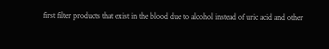first filter products that exist in the blood due to alcohol instead of uric acid and other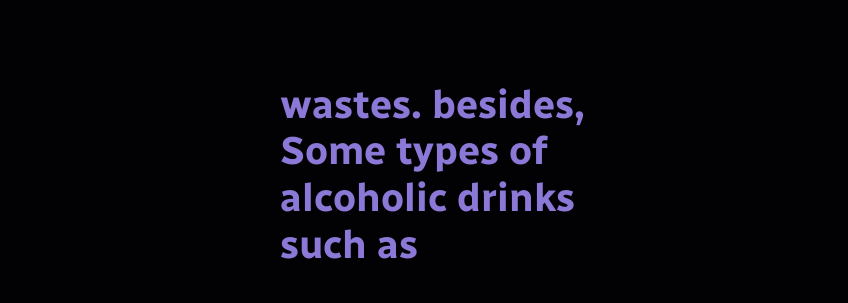wastes. besides, Some types of alcoholic drinks such as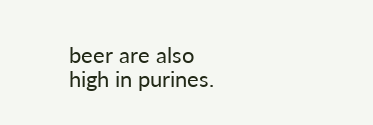beer are also high in purines.